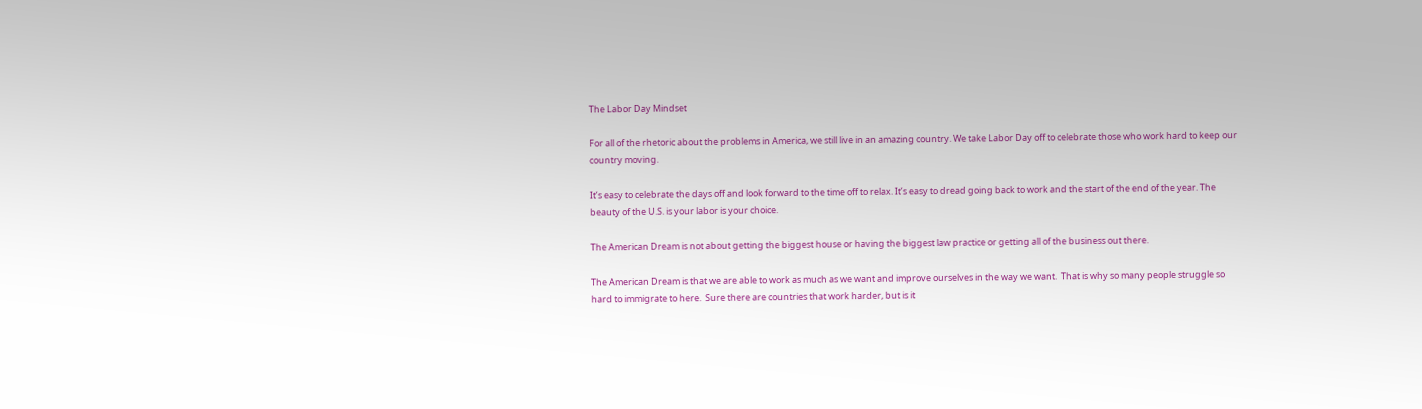The Labor Day Mindset

For all of the rhetoric about the problems in America, we still live in an amazing country. We take Labor Day off to celebrate those who work hard to keep our country moving.

It’s easy to celebrate the days off and look forward to the time off to relax. It’s easy to dread going back to work and the start of the end of the year. The beauty of the U.S. is your labor is your choice.

The American Dream is not about getting the biggest house or having the biggest law practice or getting all of the business out there.

The American Dream is that we are able to work as much as we want and improve ourselves in the way we want.  That is why so many people struggle so hard to immigrate to here.  Sure there are countries that work harder, but is it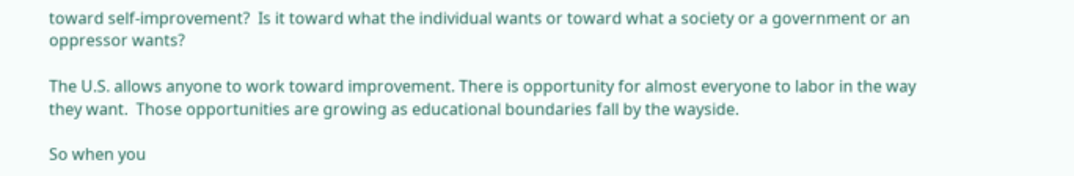toward self-improvement?  Is it toward what the individual wants or toward what a society or a government or an oppressor wants?

The U.S. allows anyone to work toward improvement. There is opportunity for almost everyone to labor in the way they want.  Those opportunities are growing as educational boundaries fall by the wayside.

So when you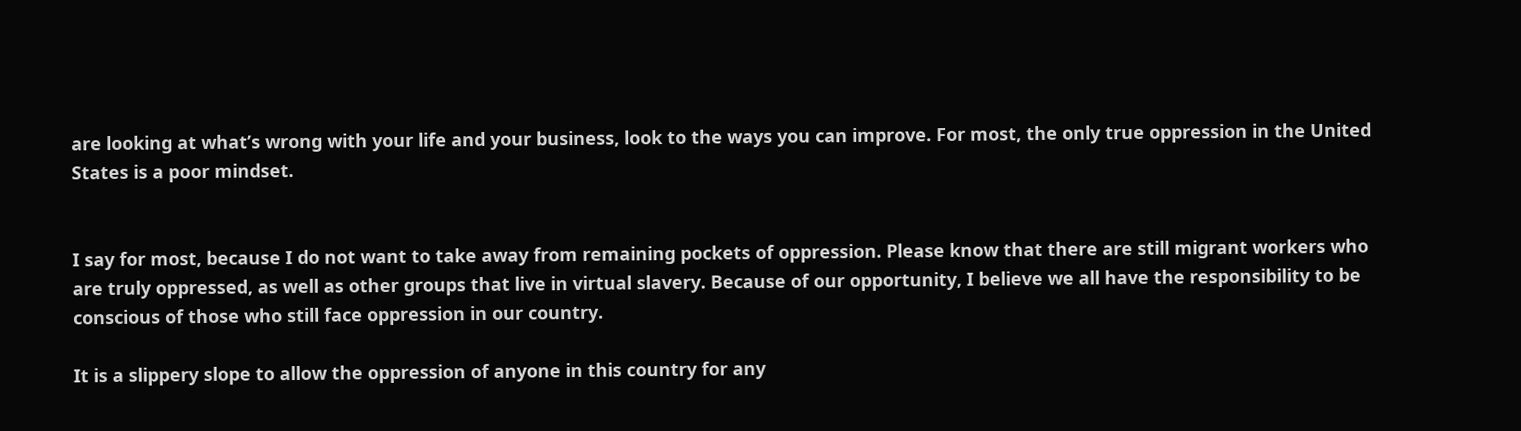are looking at what’s wrong with your life and your business, look to the ways you can improve. For most, the only true oppression in the United States is a poor mindset.


I say for most, because I do not want to take away from remaining pockets of oppression. Please know that there are still migrant workers who are truly oppressed, as well as other groups that live in virtual slavery. Because of our opportunity, I believe we all have the responsibility to be conscious of those who still face oppression in our country.

It is a slippery slope to allow the oppression of anyone in this country for any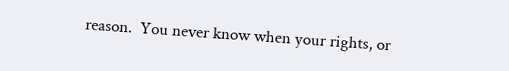reason.  You never know when your rights, or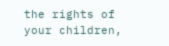the rights of your children,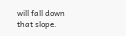will fall down that slope.